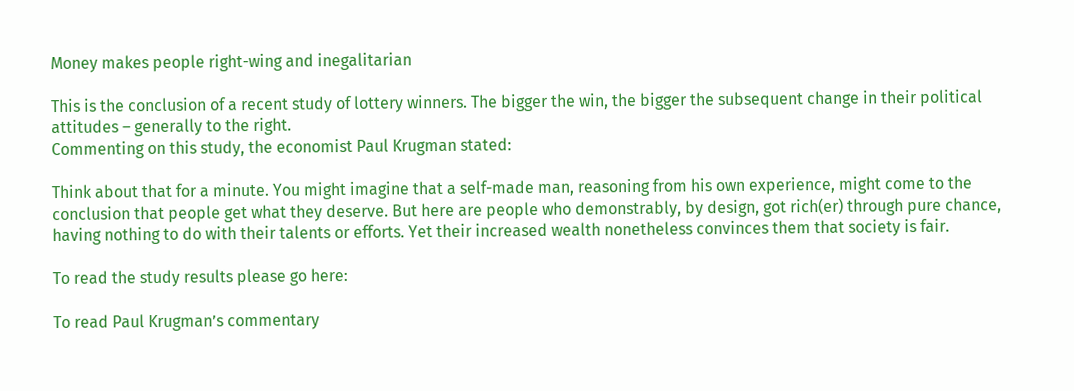Money makes people right-wing and inegalitarian

This is the conclusion of a recent study of lottery winners. The bigger the win, the bigger the subsequent change in their political attitudes – generally to the right.
Commenting on this study, the economist Paul Krugman stated:

Think about that for a minute. You might imagine that a self-made man, reasoning from his own experience, might come to the conclusion that people get what they deserve. But here are people who demonstrably, by design, got rich(er) through pure chance, having nothing to do with their talents or efforts. Yet their increased wealth nonetheless convinces them that society is fair.

To read the study results please go here:

To read Paul Krugman’s commentary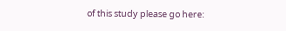of this study please go here: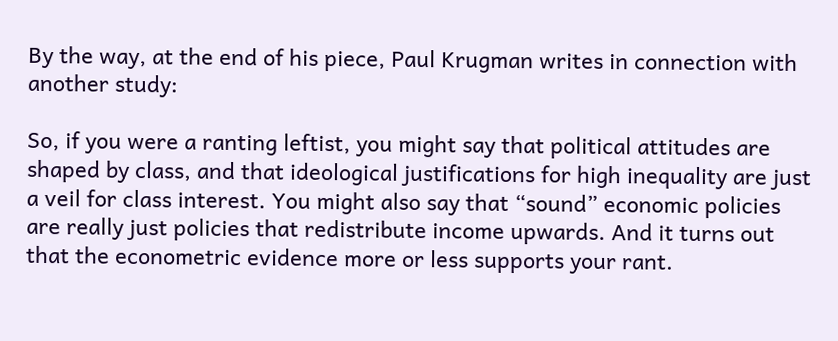By the way, at the end of his piece, Paul Krugman writes in connection with another study:

So, if you were a ranting leftist, you might say that political attitudes are shaped by class, and that ideological justifications for high inequality are just a veil for class interest. You might also say that “sound” economic policies are really just policies that redistribute income upwards. And it turns out that the econometric evidence more or less supports your rant.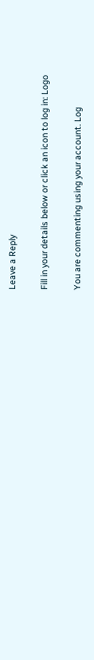Leave a Reply

Fill in your details below or click an icon to log in: Logo

You are commenting using your account. Log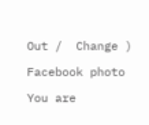Out /  Change )

Facebook photo

You are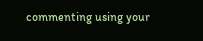commenting using your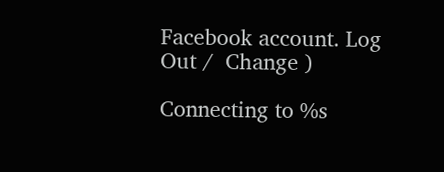Facebook account. Log Out /  Change )

Connecting to %s